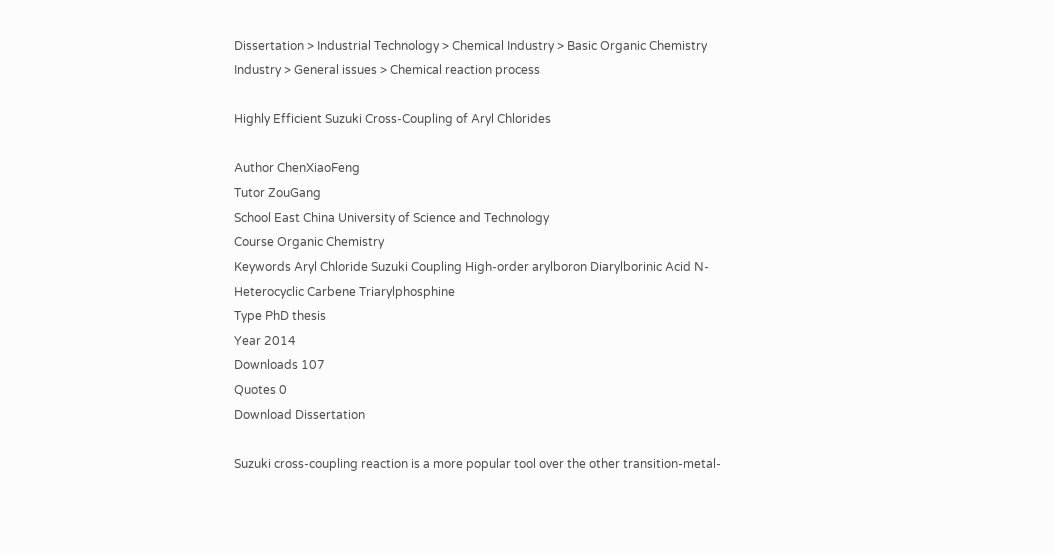Dissertation > Industrial Technology > Chemical Industry > Basic Organic Chemistry Industry > General issues > Chemical reaction process

Highly Efficient Suzuki Cross-Coupling of Aryl Chlorides

Author ChenXiaoFeng
Tutor ZouGang
School East China University of Science and Technology
Course Organic Chemistry
Keywords Aryl Chloride Suzuki Coupling High-order arylboron Diarylborinic Acid N-Heterocyclic Carbene Triarylphosphine
Type PhD thesis
Year 2014
Downloads 107
Quotes 0
Download Dissertation

Suzuki cross-coupling reaction is a more popular tool over the other transition-metal-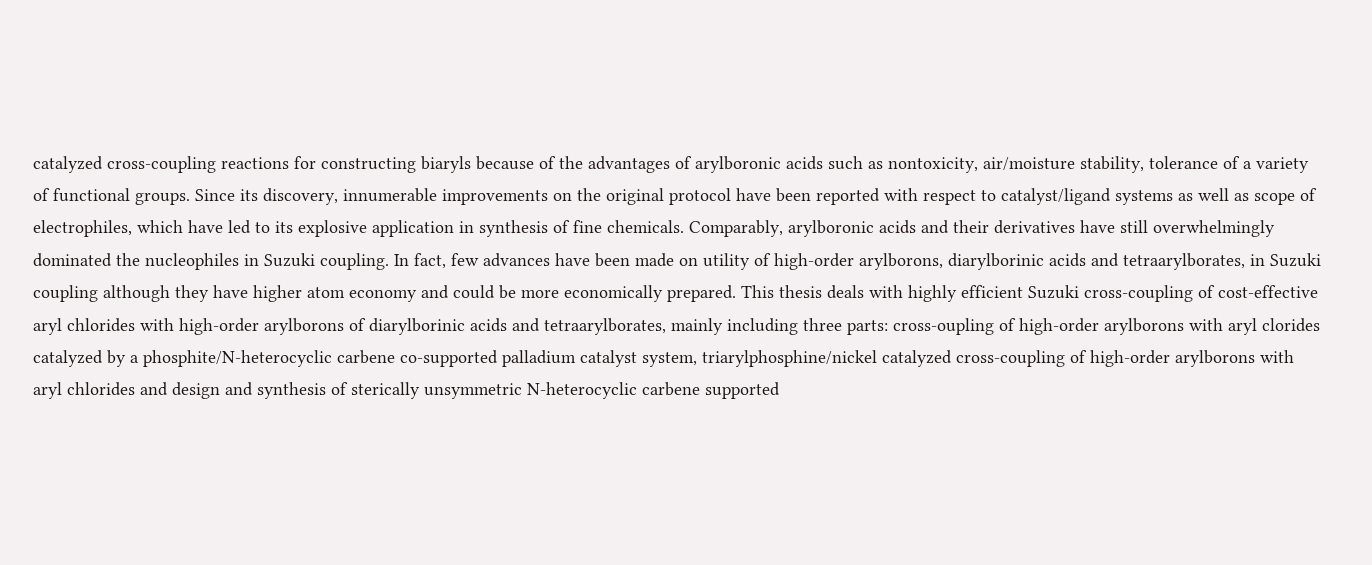catalyzed cross-coupling reactions for constructing biaryls because of the advantages of arylboronic acids such as nontoxicity, air/moisture stability, tolerance of a variety of functional groups. Since its discovery, innumerable improvements on the original protocol have been reported with respect to catalyst/ligand systems as well as scope of electrophiles, which have led to its explosive application in synthesis of fine chemicals. Comparably, arylboronic acids and their derivatives have still overwhelmingly dominated the nucleophiles in Suzuki coupling. In fact, few advances have been made on utility of high-order arylborons, diarylborinic acids and tetraarylborates, in Suzuki coupling although they have higher atom economy and could be more economically prepared. This thesis deals with highly efficient Suzuki cross-coupling of cost-effective aryl chlorides with high-order arylborons of diarylborinic acids and tetraarylborates, mainly including three parts: cross-oupling of high-order arylborons with aryl clorides catalyzed by a phosphite/N-heterocyclic carbene co-supported palladium catalyst system, triarylphosphine/nickel catalyzed cross-coupling of high-order arylborons with aryl chlorides and design and synthesis of sterically unsymmetric N-heterocyclic carbene supported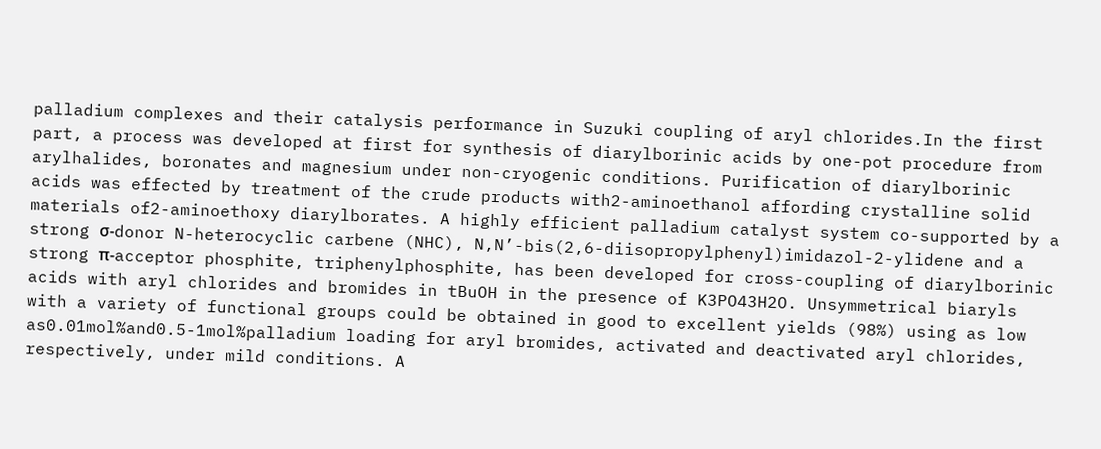palladium complexes and their catalysis performance in Suzuki coupling of aryl chlorides.In the first part, a process was developed at first for synthesis of diarylborinic acids by one-pot procedure from arylhalides, boronates and magnesium under non-cryogenic conditions. Purification of diarylborinic acids was effected by treatment of the crude products with2-aminoethanol affording crystalline solid materials of2-aminoethoxy diarylborates. A highly efficient palladium catalyst system co-supported by a strong σ-donor N-heterocyclic carbene (NHC), N,N’-bis(2,6-diisopropylphenyl)imidazol-2-ylidene and a strong π-acceptor phosphite, triphenylphosphite, has been developed for cross-coupling of diarylborinic acids with aryl chlorides and bromides in tBuOH in the presence of K3PO43H2O. Unsymmetrical biaryls with a variety of functional groups could be obtained in good to excellent yields (98%) using as low as0.01mol%and0.5-1mol%palladium loading for aryl bromides, activated and deactivated aryl chlorides, respectively, under mild conditions. A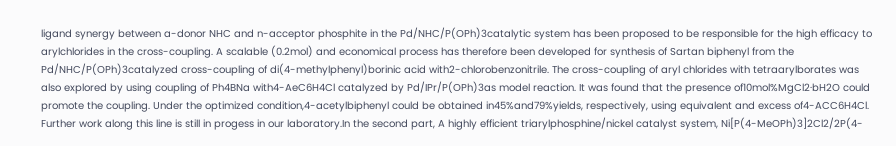ligand synergy between a-donor NHC and n-acceptor phosphite in the Pd/NHC/P(OPh)3catalytic system has been proposed to be responsible for the high efficacy to arylchlorides in the cross-coupling. A scalable (0.2mol) and economical process has therefore been developed for synthesis of Sartan biphenyl from the Pd/NHC/P(OPh)3catalyzed cross-coupling of di(4-methylphenyl)borinic acid with2-chlorobenzonitrile. The cross-coupling of aryl chlorides with tetraarylborates was also explored by using coupling of Ph4BNa with4-AeC6H4Cl catalyzed by Pd/IPr/P(OPh)3as model reaction. It was found that the presence of10mol%MgCl2·bH2O could promote the coupling. Under the optimized condition,4-acetylbiphenyl could be obtained in45%and79%yields, respectively, using equivalent and excess of4-ACC6H4Cl. Further work along this line is still in progess in our laboratory.In the second part, A highly efficient triarylphosphine/nickel catalyst system, Ni[P(4-MeOPh)3]2Cl2/2P(4-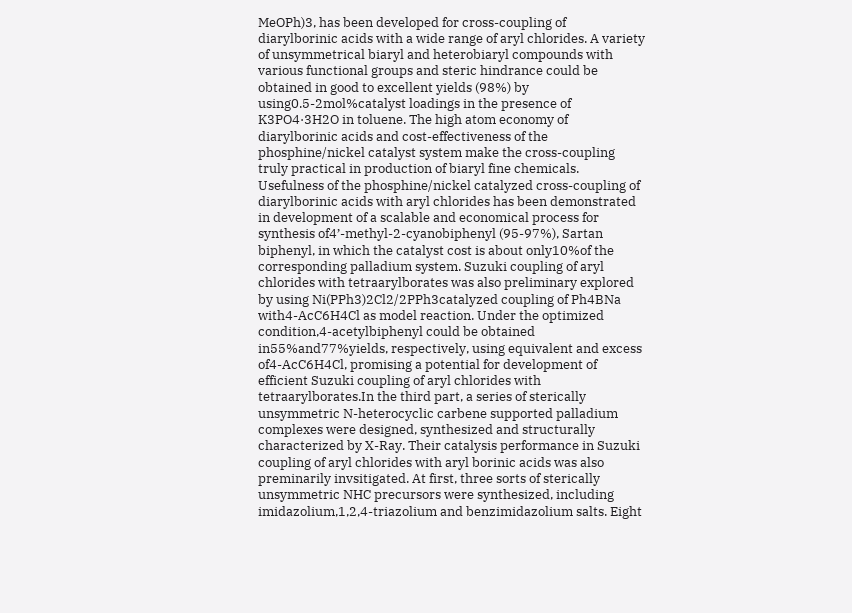MeOPh)3, has been developed for cross-coupling of diarylborinic acids with a wide range of aryl chlorides. A variety of unsymmetrical biaryl and heterobiaryl compounds with various functional groups and steric hindrance could be obtained in good to excellent yields (98%) by using0.5-2mol%catalyst loadings in the presence of K3PO4·3H2O in toluene. The high atom economy of diarylborinic acids and cost-effectiveness of the phosphine/nickel catalyst system make the cross-coupling truly practical in production of biaryl fine chemicals. Usefulness of the phosphine/nickel catalyzed cross-coupling of diarylborinic acids with aryl chlorides has been demonstrated in development of a scalable and economical process for synthesis of4’-methyl-2-cyanobiphenyl (95-97%), Sartan biphenyl, in which the catalyst cost is about only10%of the corresponding palladium system. Suzuki coupling of aryl chlorides with tetraarylborates was also preliminary explored by using Ni(PPh3)2Cl2/2PPh3catalyzed coupling of Ph4BNa with4-AcC6H4Cl as model reaction. Under the optimized condition,4-acetylbiphenyl could be obtained in55%and77%yields, respectively, using equivalent and excess of4-AcC6H4Cl, promising a potential for development of efficient Suzuki coupling of aryl chlorides with tetraarylborates.In the third part, a series of sterically unsymmetric N-heterocyclic carbene supported palladium complexes were designed, synthesized and structurally characterized by X-Ray. Their catalysis performance in Suzuki coupling of aryl chlorides with aryl borinic acids was also preminarily invsitigated. At first, three sorts of sterically unsymmetric NHC precursors were synthesized, including imidazolium,1,2,4-triazolium and benzimidazolium salts. Eight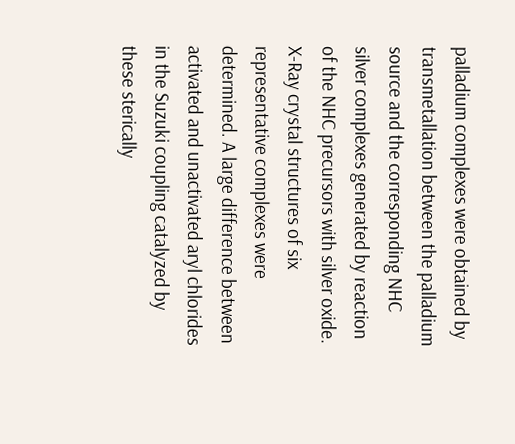palladium complexes were obtained by transmetallation between the palladium source and the corresponding NHC silver complexes generated by reaction of the NHC precursors with silver oxide. X-Ray crystal structures of six representative complexes were determined. A large difference between activated and unactivated aryl chlorides in the Suzuki coupling catalyzed by these sterically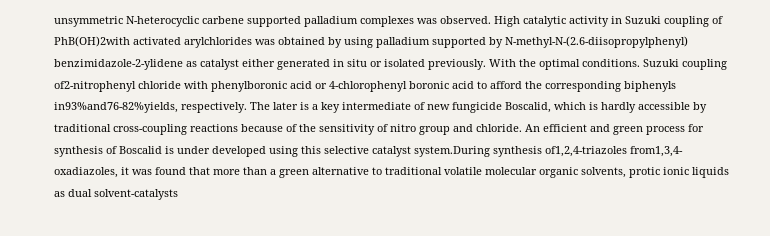unsymmetric N-heterocyclic carbene supported palladium complexes was observed. High catalytic activity in Suzuki coupling of PhB(OH)2with activated arylchlorides was obtained by using palladium supported by N-methyl-N-(2.6-diisopropylphenyl) benzimidazole-2-ylidene as catalyst either generated in situ or isolated previously. With the optimal conditions. Suzuki coupling of2-nitrophenyl chloride with phenylboronic acid or 4-chlorophenyl boronic acid to afford the corresponding biphenyls in93%and76-82%yields, respectively. The later is a key intermediate of new fungicide Boscalid, which is hardly accessible by traditional cross-coupling reactions because of the sensitivity of nitro group and chloride. An efficient and green process for synthesis of Boscalid is under developed using this selective catalyst system.During synthesis of1,2,4-triazoles from1,3,4-oxadiazoles, it was found that more than a green alternative to traditional volatile molecular organic solvents, protic ionic liquids as dual solvent-catalysts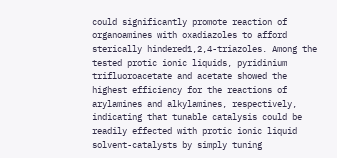could significantly promote reaction of organoamines with oxadiazoles to afford sterically hindered1,2,4-triazoles. Among the tested protic ionic liquids, pyridinium trifluoroacetate and acetate showed the highest efficiency for the reactions of arylamines and alkylamines, respectively, indicating that tunable catalysis could be readily effected with protic ionic liquid solvent-catalysts by simply tuning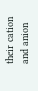their cation and anion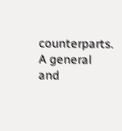counterparts. A general and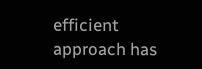efficient approach has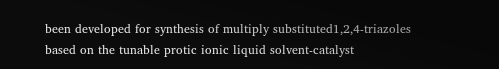been developed for synthesis of multiply substituted1,2,4-triazoles based on the tunable protic ionic liquid solvent-catalyst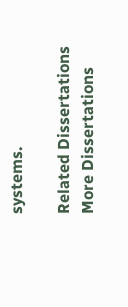systems.

Related Dissertations
More Dissertations